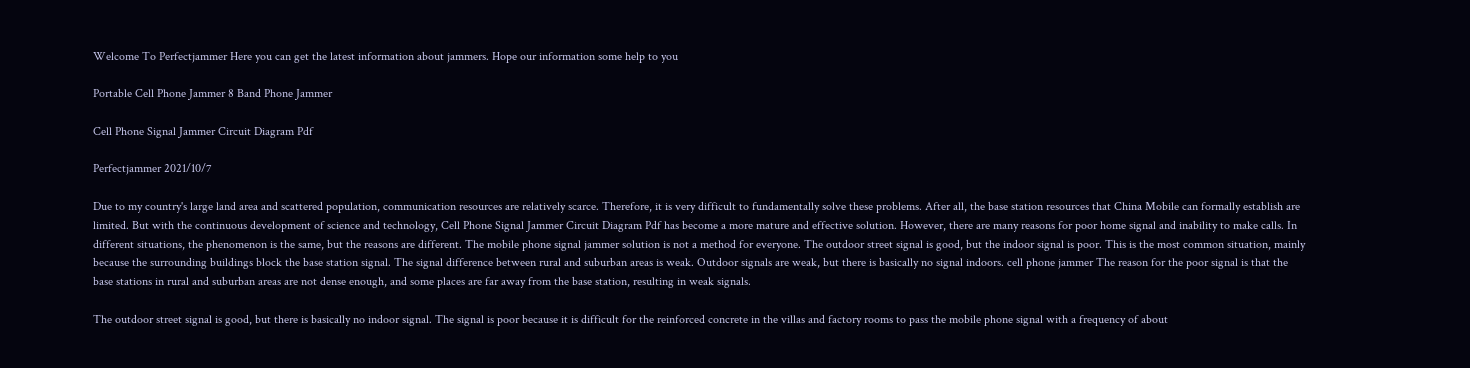Welcome To Perfectjammer Here you can get the latest information about jammers. Hope our information some help to you

Portable Cell Phone Jammer 8 Band Phone Jammer

Cell Phone Signal Jammer Circuit Diagram Pdf

Perfectjammer 2021/10/7

Due to my country's large land area and scattered population, communication resources are relatively scarce. Therefore, it is very difficult to fundamentally solve these problems. After all, the base station resources that China Mobile can formally establish are limited. But with the continuous development of science and technology, Cell Phone Signal Jammer Circuit Diagram Pdf has become a more mature and effective solution. However, there are many reasons for poor home signal and inability to make calls. In different situations, the phenomenon is the same, but the reasons are different. The mobile phone signal jammer solution is not a method for everyone. The outdoor street signal is good, but the indoor signal is poor. This is the most common situation, mainly because the surrounding buildings block the base station signal. The signal difference between rural and suburban areas is weak. Outdoor signals are weak, but there is basically no signal indoors. cell phone jammer The reason for the poor signal is that the base stations in rural and suburban areas are not dense enough, and some places are far away from the base station, resulting in weak signals.

The outdoor street signal is good, but there is basically no indoor signal. The signal is poor because it is difficult for the reinforced concrete in the villas and factory rooms to pass the mobile phone signal with a frequency of about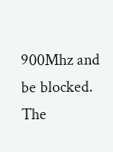900Mhz and be blocked. The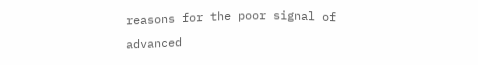reasons for the poor signal of advanced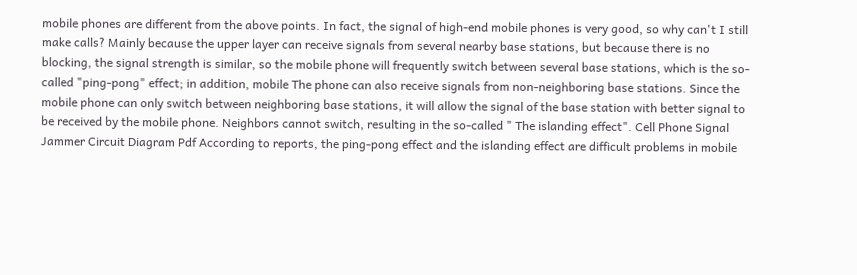mobile phones are different from the above points. In fact, the signal of high-end mobile phones is very good, so why can't I still make calls? Mainly because the upper layer can receive signals from several nearby base stations, but because there is no blocking, the signal strength is similar, so the mobile phone will frequently switch between several base stations, which is the so-called "ping-pong" effect; in addition, mobile The phone can also receive signals from non-neighboring base stations. Since the mobile phone can only switch between neighboring base stations, it will allow the signal of the base station with better signal to be received by the mobile phone. Neighbors cannot switch, resulting in the so-called " The islanding effect". Cell Phone Signal Jammer Circuit Diagram Pdf According to reports, the ping-pong effect and the islanding effect are difficult problems in mobile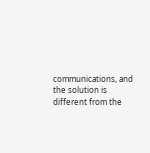communications, and the solution is different from the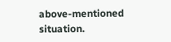above-mentioned situation.